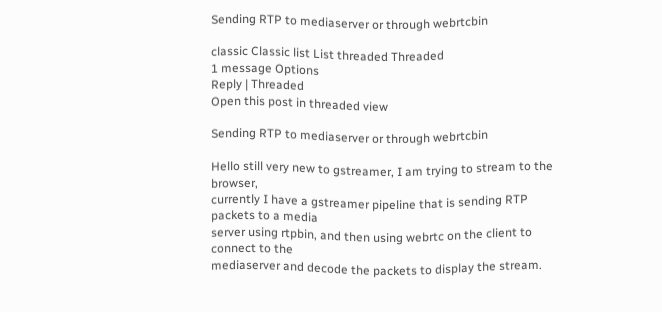Sending RTP to mediaserver or through webrtcbin

classic Classic list List threaded Threaded
1 message Options
Reply | Threaded
Open this post in threaded view

Sending RTP to mediaserver or through webrtcbin

Hello still very new to gstreamer, I am trying to stream to the browser,
currently I have a gstreamer pipeline that is sending RTP packets to a media
server using rtpbin, and then using webrtc on the client to connect to the
mediaserver and decode the packets to display the stream.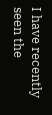I have recently seen the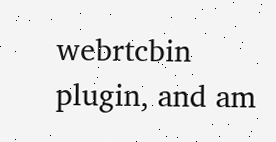webrtcbin plugin, and am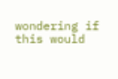wondering if this would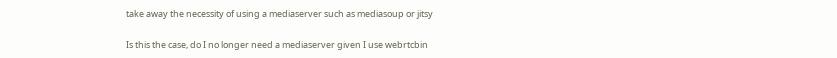take away the necessity of using a mediaserver such as mediasoup or jitsy

Is this the case, do I no longer need a mediaserver given I use webrtcbin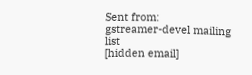Sent from:
gstreamer-devel mailing list
[hidden email]